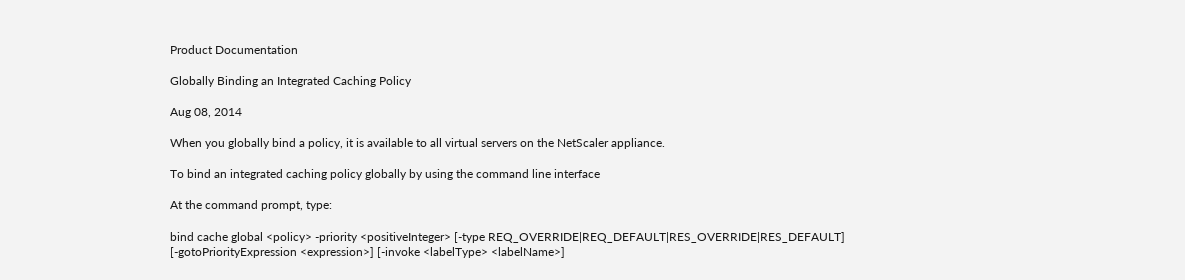Product Documentation

Globally Binding an Integrated Caching Policy

Aug 08, 2014

When you globally bind a policy, it is available to all virtual servers on the NetScaler appliance.

To bind an integrated caching policy globally by using the command line interface

At the command prompt, type:

bind cache global <policy> -priority <positiveInteger> [-type REQ_OVERRIDE|REQ_DEFAULT|RES_OVERRIDE|RES_DEFAULT] [-gotoPriorityExpression <expression>] [-invoke <labelType> <labelName>]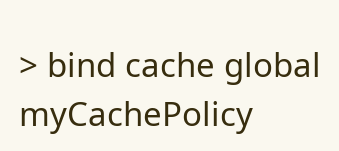> bind cache global myCachePolicy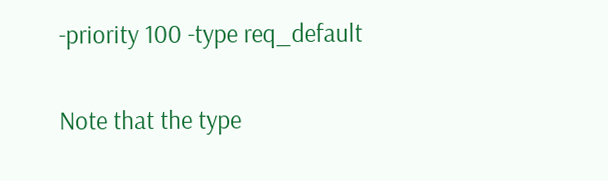-priority 100 -type req_default

Note that the type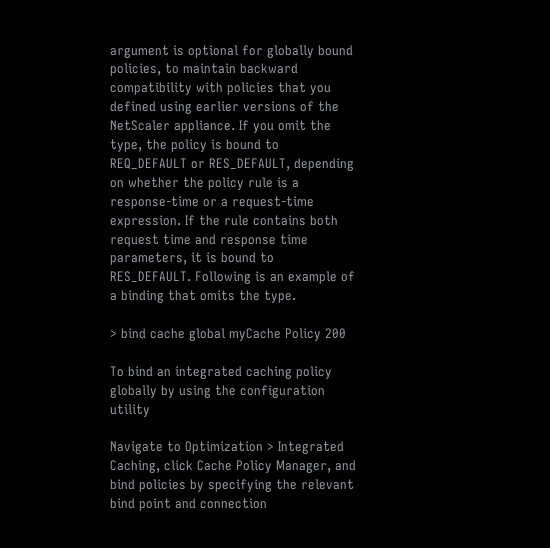argument is optional for globally bound policies, to maintain backward compatibility with policies that you defined using earlier versions of the NetScaler appliance. If you omit the type, the policy is bound to REQ_DEFAULT or RES_DEFAULT, depending on whether the policy rule is a response-time or a request-time expression. If the rule contains both request time and response time parameters, it is bound to RES_DEFAULT. Following is an example of a binding that omits the type.

> bind cache global myCache Policy 200

To bind an integrated caching policy globally by using the configuration utility

Navigate to Optimization > Integrated Caching, click Cache Policy Manager, and bind policies by specifying the relevant bind point and connection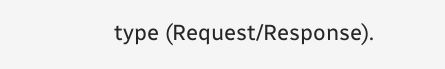type (Request/Response).